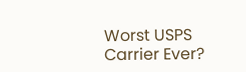Worst USPS Carrier Ever?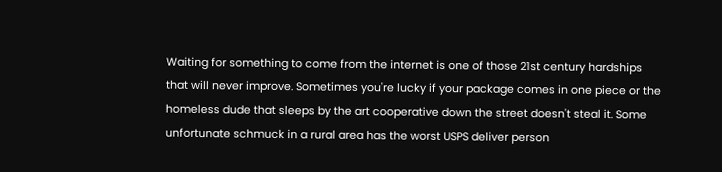Waiting for something to come from the internet is one of those 21st century hardships that will never improve. Sometimes you're lucky if your package comes in one piece or the homeless dude that sleeps by the art cooperative down the street doesn't steal it. Some unfortunate schmuck in a rural area has the worst USPS deliver person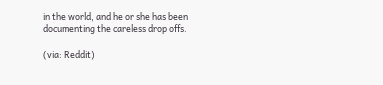in the world, and he or she has been documenting the careless drop offs.

(via: Reddit)